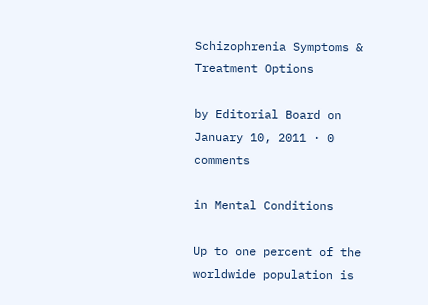Schizophrenia Symptoms & Treatment Options

by Editorial Board on January 10, 2011 · 0 comments

in Mental Conditions

Up to one percent of the worldwide population is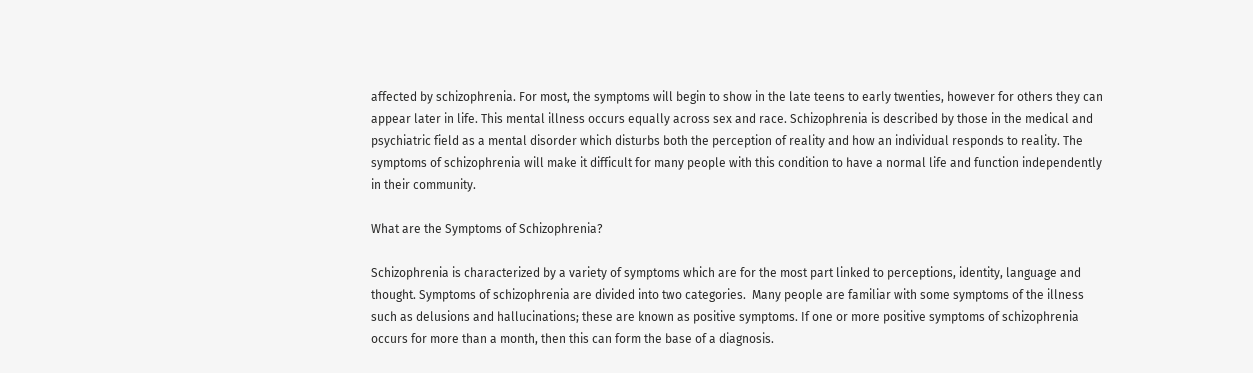affected by schizophrenia. For most, the symptoms will begin to show in the late teens to early twenties, however for others they can appear later in life. This mental illness occurs equally across sex and race. Schizophrenia is described by those in the medical and psychiatric field as a mental disorder which disturbs both the perception of reality and how an individual responds to reality. The symptoms of schizophrenia will make it difficult for many people with this condition to have a normal life and function independently in their community.

What are the Symptoms of Schizophrenia?

Schizophrenia is characterized by a variety of symptoms which are for the most part linked to perceptions, identity, language and thought. Symptoms of schizophrenia are divided into two categories.  Many people are familiar with some symptoms of the illness such as delusions and hallucinations; these are known as positive symptoms. If one or more positive symptoms of schizophrenia occurs for more than a month, then this can form the base of a diagnosis.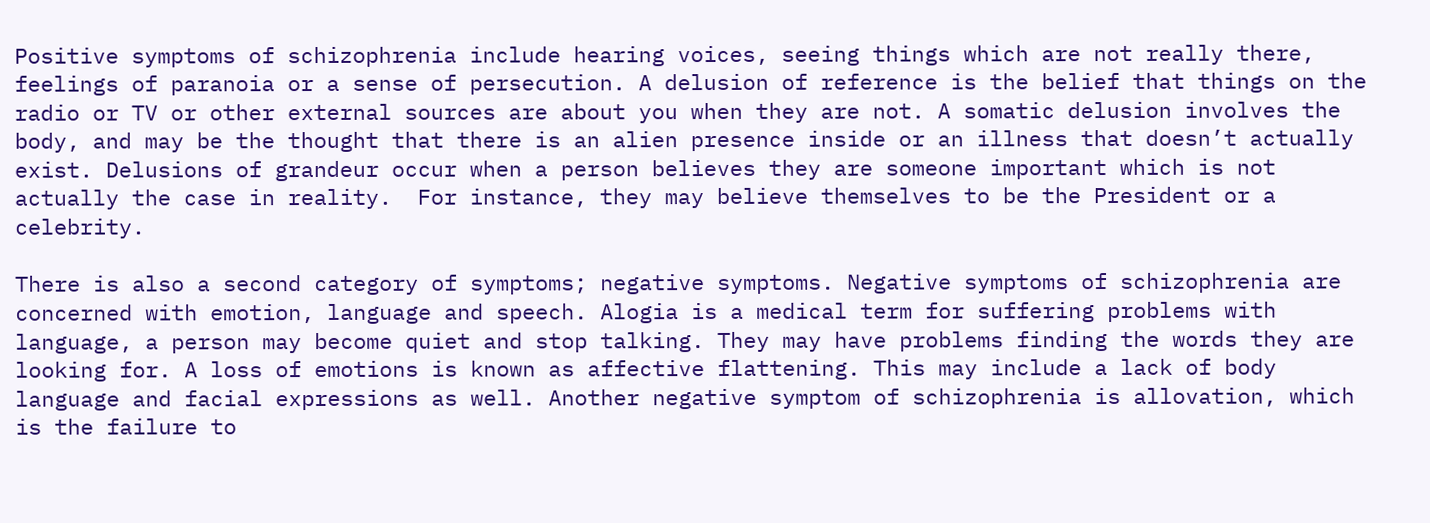Positive symptoms of schizophrenia include hearing voices, seeing things which are not really there, feelings of paranoia or a sense of persecution. A delusion of reference is the belief that things on the radio or TV or other external sources are about you when they are not. A somatic delusion involves the body, and may be the thought that there is an alien presence inside or an illness that doesn’t actually exist. Delusions of grandeur occur when a person believes they are someone important which is not actually the case in reality.  For instance, they may believe themselves to be the President or a celebrity.

There is also a second category of symptoms; negative symptoms. Negative symptoms of schizophrenia are concerned with emotion, language and speech. Alogia is a medical term for suffering problems with language, a person may become quiet and stop talking. They may have problems finding the words they are looking for. A loss of emotions is known as affective flattening. This may include a lack of body language and facial expressions as well. Another negative symptom of schizophrenia is allovation, which is the failure to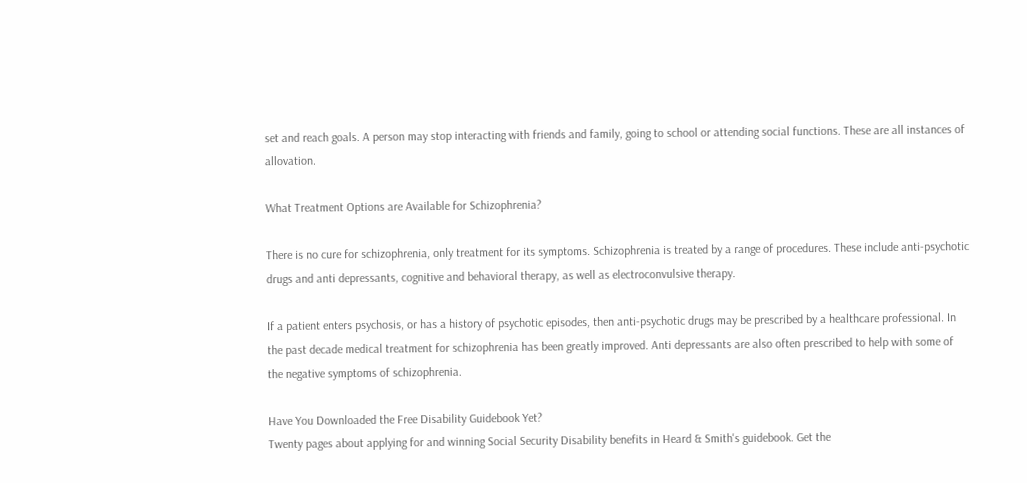set and reach goals. A person may stop interacting with friends and family, going to school or attending social functions. These are all instances of allovation.

What Treatment Options are Available for Schizophrenia?

There is no cure for schizophrenia, only treatment for its symptoms. Schizophrenia is treated by a range of procedures. These include anti-psychotic drugs and anti depressants, cognitive and behavioral therapy, as well as electroconvulsive therapy.

If a patient enters psychosis, or has a history of psychotic episodes, then anti-psychotic drugs may be prescribed by a healthcare professional. In the past decade medical treatment for schizophrenia has been greatly improved. Anti depressants are also often prescribed to help with some of the negative symptoms of schizophrenia.

Have You Downloaded the Free Disability Guidebook Yet?
Twenty pages about applying for and winning Social Security Disability benefits in Heard & Smith's guidebook. Get the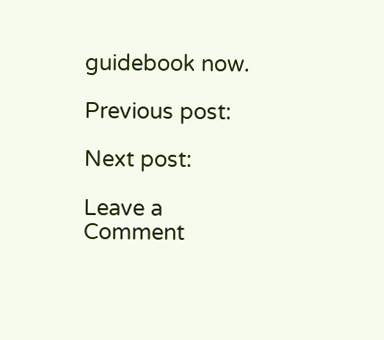guidebook now.

Previous post:

Next post:

Leave a Comment